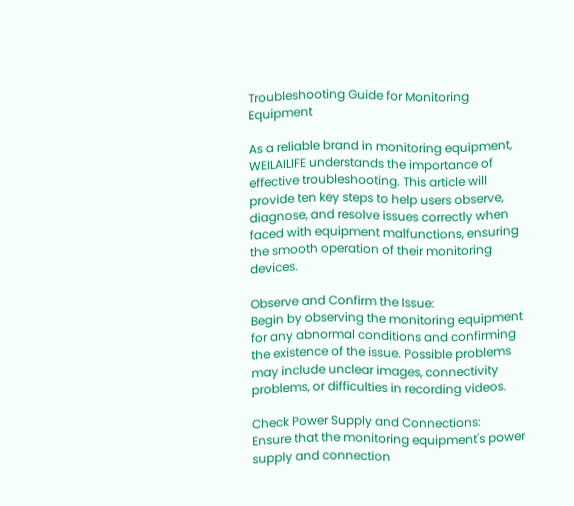Troubleshooting Guide for Monitoring Equipment

As a reliable brand in monitoring equipment, WEILAILIFE understands the importance of effective troubleshooting. This article will provide ten key steps to help users observe, diagnose, and resolve issues correctly when faced with equipment malfunctions, ensuring the smooth operation of their monitoring devices.

Observe and Confirm the Issue:
Begin by observing the monitoring equipment for any abnormal conditions and confirming the existence of the issue. Possible problems may include unclear images, connectivity problems, or difficulties in recording videos.

Check Power Supply and Connections:
Ensure that the monitoring equipment's power supply and connection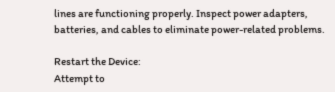lines are functioning properly. Inspect power adapters, batteries, and cables to eliminate power-related problems.

Restart the Device:
Attempt to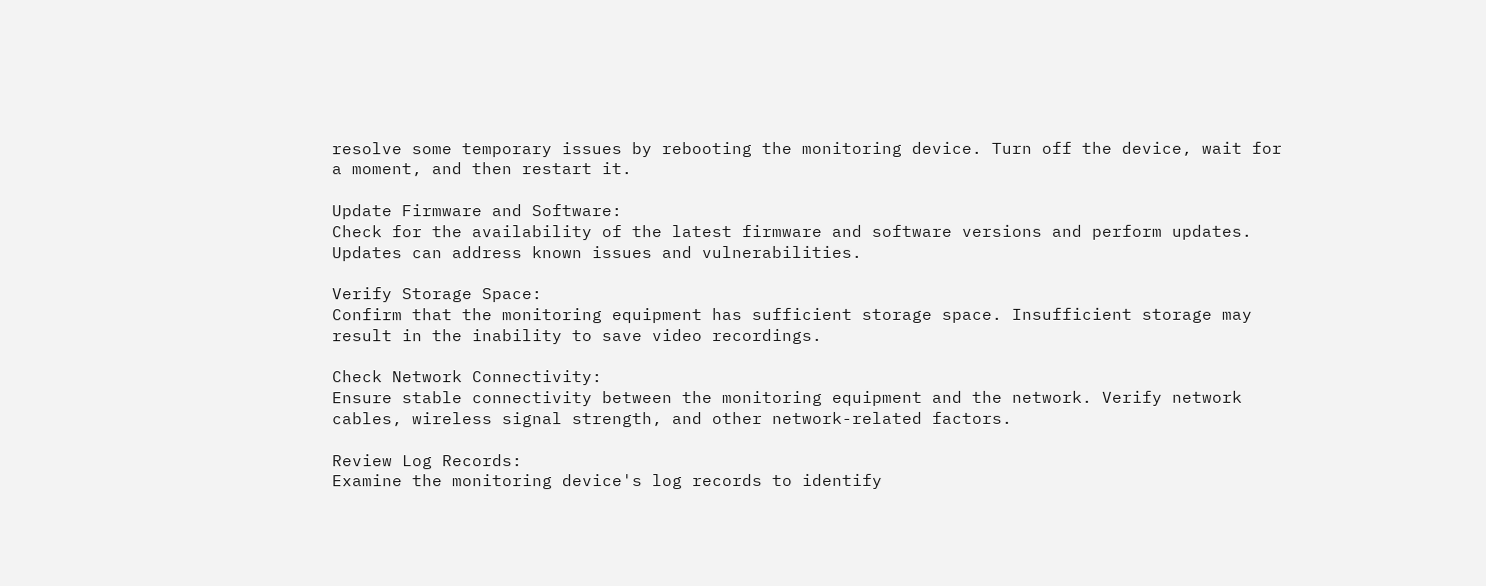resolve some temporary issues by rebooting the monitoring device. Turn off the device, wait for a moment, and then restart it.

Update Firmware and Software:
Check for the availability of the latest firmware and software versions and perform updates. Updates can address known issues and vulnerabilities.

Verify Storage Space:
Confirm that the monitoring equipment has sufficient storage space. Insufficient storage may result in the inability to save video recordings.

Check Network Connectivity:
Ensure stable connectivity between the monitoring equipment and the network. Verify network cables, wireless signal strength, and other network-related factors.

Review Log Records:
Examine the monitoring device's log records to identify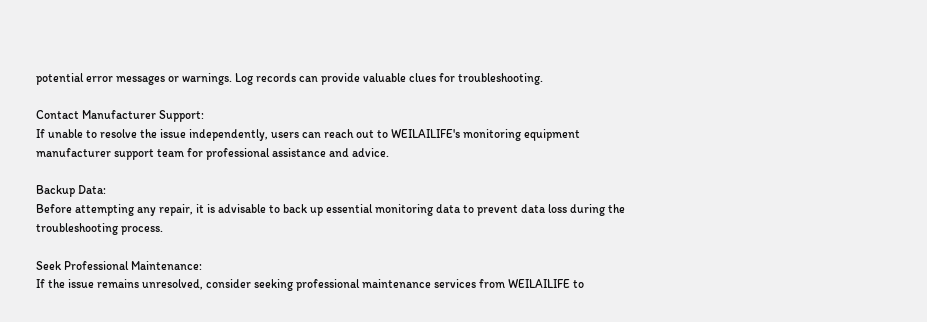potential error messages or warnings. Log records can provide valuable clues for troubleshooting.

Contact Manufacturer Support:
If unable to resolve the issue independently, users can reach out to WEILAILIFE's monitoring equipment manufacturer support team for professional assistance and advice.

Backup Data:
Before attempting any repair, it is advisable to back up essential monitoring data to prevent data loss during the troubleshooting process.

Seek Professional Maintenance:
If the issue remains unresolved, consider seeking professional maintenance services from WEILAILIFE to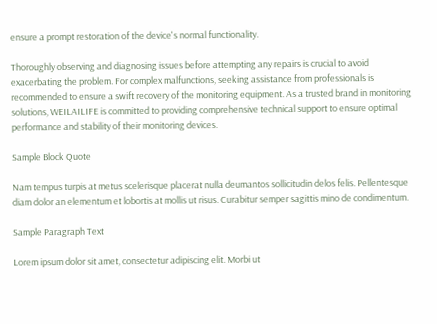ensure a prompt restoration of the device's normal functionality.

Thoroughly observing and diagnosing issues before attempting any repairs is crucial to avoid exacerbating the problem. For complex malfunctions, seeking assistance from professionals is recommended to ensure a swift recovery of the monitoring equipment. As a trusted brand in monitoring solutions, WEILAILIFE is committed to providing comprehensive technical support to ensure optimal performance and stability of their monitoring devices.

Sample Block Quote

Nam tempus turpis at metus scelerisque placerat nulla deumantos sollicitudin delos felis. Pellentesque diam dolor an elementum et lobortis at mollis ut risus. Curabitur semper sagittis mino de condimentum.

Sample Paragraph Text

Lorem ipsum dolor sit amet, consectetur adipiscing elit. Morbi ut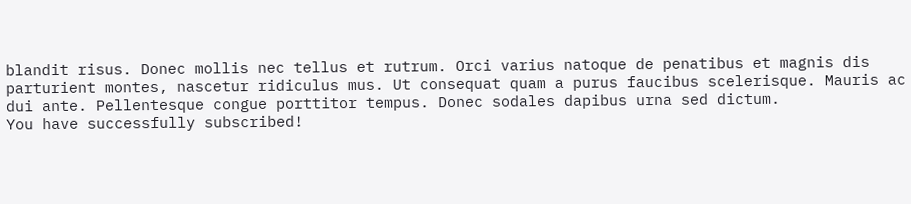blandit risus. Donec mollis nec tellus et rutrum. Orci varius natoque de penatibus et magnis dis parturient montes, nascetur ridiculus mus. Ut consequat quam a purus faucibus scelerisque. Mauris ac dui ante. Pellentesque congue porttitor tempus. Donec sodales dapibus urna sed dictum.
You have successfully subscribed!